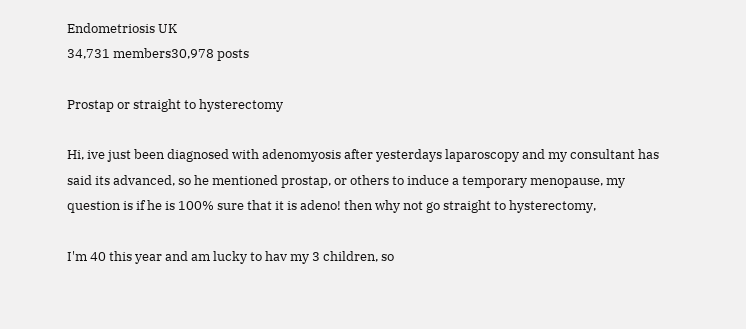Endometriosis UK
34,731 members30,978 posts

Prostap or straight to hysterectomy

Hi, ive just been diagnosed with adenomyosis after yesterdays laparoscopy and my consultant has said its advanced, so he mentioned prostap, or others to induce a temporary menopause, my question is if he is 100% sure that it is adeno! then why not go straight to hysterectomy,

I'm 40 this year and am lucky to hav my 3 children, so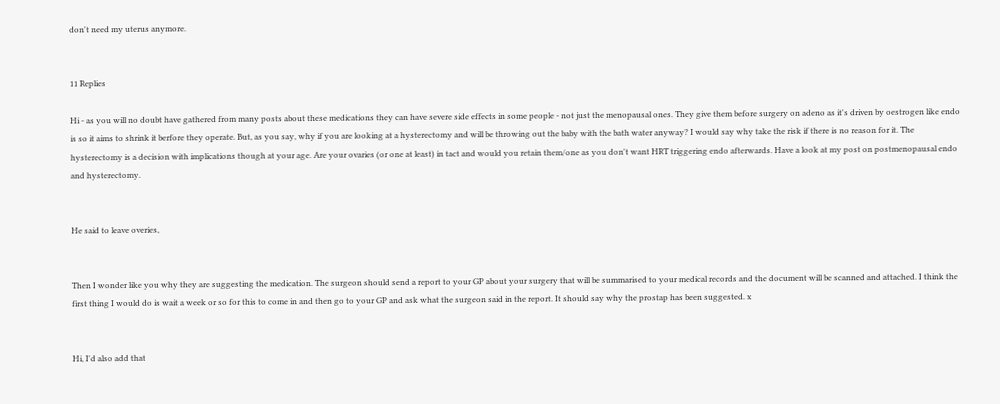don't need my uterus anymore.


11 Replies

Hi - as you will no doubt have gathered from many posts about these medications they can have severe side effects in some people - not just the menopausal ones. They give them before surgery on adeno as it's driven by oestrogen like endo is so it aims to shrink it berfore they operate. But, as you say, why if you are looking at a hysterectomy and will be throwing out the baby with the bath water anyway? I would say why take the risk if there is no reason for it. The hysterectomy is a decision with implications though at your age. Are your ovaries (or one at least) in tact and would you retain them/one as you don't want HRT triggering endo afterwards. Have a look at my post on postmenopausal endo and hysterectomy.


He said to leave overies,


Then I wonder like you why they are suggesting the medication. The surgeon should send a report to your GP about your surgery that will be summarised to your medical records and the document will be scanned and attached. I think the first thing I would do is wait a week or so for this to come in and then go to your GP and ask what the surgeon said in the report. It should say why the prostap has been suggested. x


Hi, I'd also add that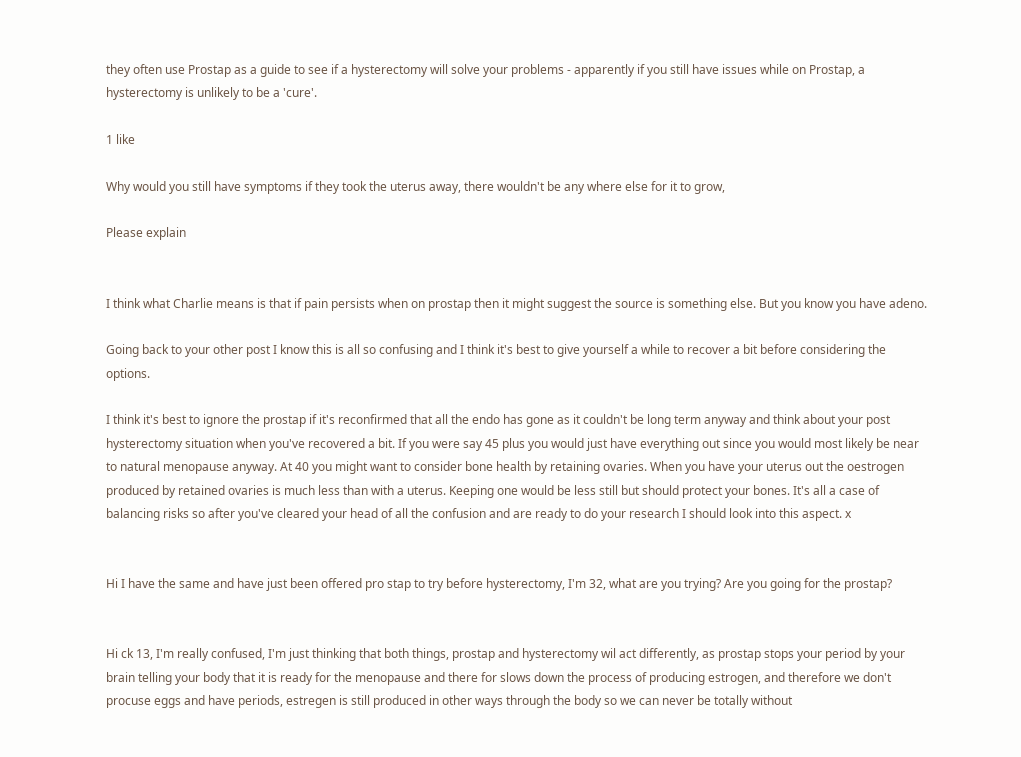they often use Prostap as a guide to see if a hysterectomy will solve your problems - apparently if you still have issues while on Prostap, a hysterectomy is unlikely to be a 'cure'.

1 like

Why would you still have symptoms if they took the uterus away, there wouldn't be any where else for it to grow,

Please explain


I think what Charlie means is that if pain persists when on prostap then it might suggest the source is something else. But you know you have adeno.

Going back to your other post I know this is all so confusing and I think it's best to give yourself a while to recover a bit before considering the options.

I think it's best to ignore the prostap if it's reconfirmed that all the endo has gone as it couldn't be long term anyway and think about your post hysterectomy situation when you've recovered a bit. If you were say 45 plus you would just have everything out since you would most likely be near to natural menopause anyway. At 40 you might want to consider bone health by retaining ovaries. When you have your uterus out the oestrogen produced by retained ovaries is much less than with a uterus. Keeping one would be less still but should protect your bones. It's all a case of balancing risks so after you've cleared your head of all the confusion and are ready to do your research I should look into this aspect. x


Hi I have the same and have just been offered pro stap to try before hysterectomy, I'm 32, what are you trying? Are you going for the prostap?


Hi ck 13, I'm really confused, I'm just thinking that both things, prostap and hysterectomy wil act differently, as prostap stops your period by your brain telling your body that it is ready for the menopause and there for slows down the process of producing estrogen, and therefore we don't procuse eggs and have periods, estregen is still produced in other ways through the body so we can never be totally without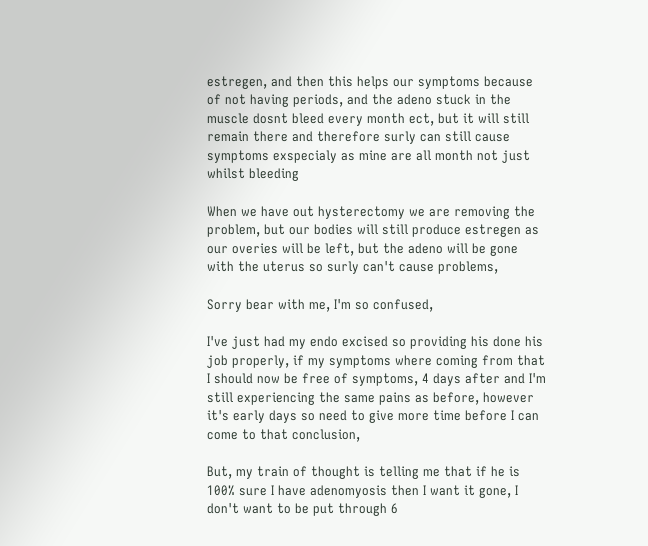estregen, and then this helps our symptoms because of not having periods, and the adeno stuck in the muscle dosnt bleed every month ect, but it will still remain there and therefore surly can still cause symptoms exspecialy as mine are all month not just whilst bleeding

When we have out hysterectomy we are removing the problem, but our bodies will still produce estregen as our overies will be left, but the adeno will be gone with the uterus so surly can't cause problems,

Sorry bear with me, I'm so confused,

I've just had my endo excised so providing his done his job properly, if my symptoms where coming from that I should now be free of symptoms, 4 days after and I'm still experiencing the same pains as before, however it's early days so need to give more time before I can come to that conclusion,

But, my train of thought is telling me that if he is 100% sure I have adenomyosis then I want it gone, I don't want to be put through 6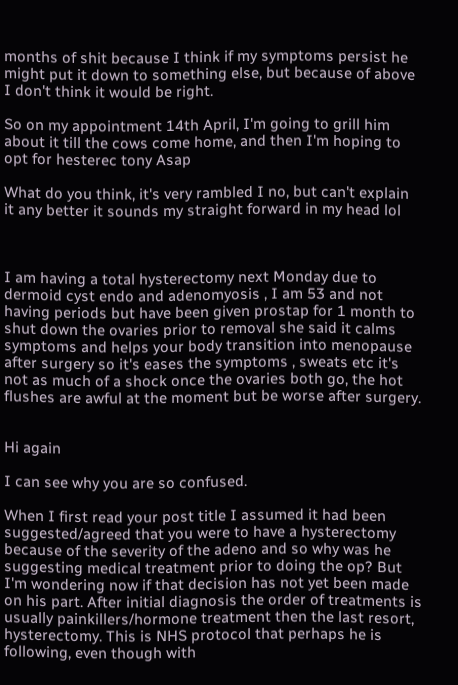months of shit because I think if my symptoms persist he might put it down to something else, but because of above I don't think it would be right.

So on my appointment 14th April, I'm going to grill him about it till the cows come home, and then I'm hoping to opt for hesterec tony Asap

What do you think, it's very rambled I no, but can't explain it any better it sounds my straight forward in my head lol



I am having a total hysterectomy next Monday due to dermoid cyst endo and adenomyosis , I am 53 and not having periods but have been given prostap for 1 month to shut down the ovaries prior to removal she said it calms symptoms and helps your body transition into menopause after surgery so it's eases the symptoms , sweats etc it's not as much of a shock once the ovaries both go, the hot flushes are awful at the moment but be worse after surgery.


Hi again

I can see why you are so confused.

When I first read your post title I assumed it had been suggested/agreed that you were to have a hysterectomy because of the severity of the adeno and so why was he suggesting medical treatment prior to doing the op? But I'm wondering now if that decision has not yet been made on his part. After initial diagnosis the order of treatments is usually painkillers/hormone treatment then the last resort, hysterectomy. This is NHS protocol that perhaps he is following, even though with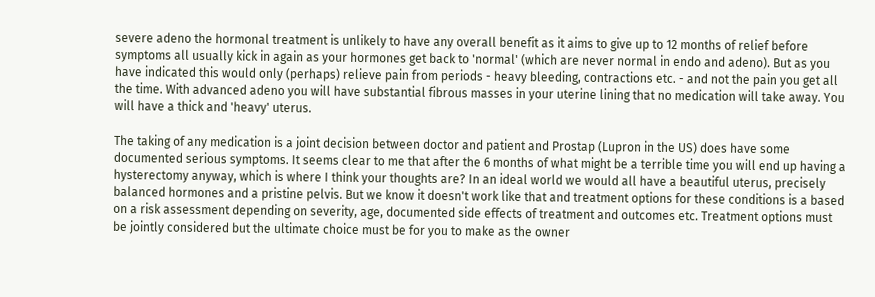severe adeno the hormonal treatment is unlikely to have any overall benefit as it aims to give up to 12 months of relief before symptoms all usually kick in again as your hormones get back to 'normal' (which are never normal in endo and adeno). But as you have indicated this would only (perhaps) relieve pain from periods - heavy bleeding, contractions etc. - and not the pain you get all the time. With advanced adeno you will have substantial fibrous masses in your uterine lining that no medication will take away. You will have a thick and 'heavy' uterus.

The taking of any medication is a joint decision between doctor and patient and Prostap (Lupron in the US) does have some documented serious symptoms. It seems clear to me that after the 6 months of what might be a terrible time you will end up having a hysterectomy anyway, which is where I think your thoughts are? In an ideal world we would all have a beautiful uterus, precisely balanced hormones and a pristine pelvis. But we know it doesn't work like that and treatment options for these conditions is a based on a risk assessment depending on severity, age, documented side effects of treatment and outcomes etc. Treatment options must be jointly considered but the ultimate choice must be for you to make as the owner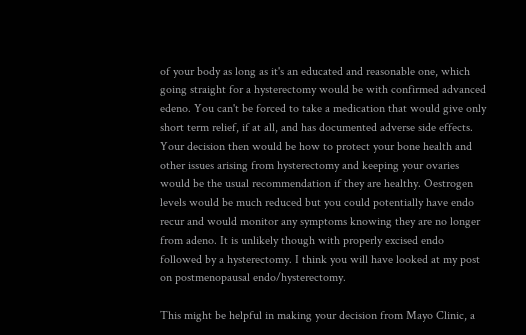of your body as long as it's an educated and reasonable one, which going straight for a hysterectomy would be with confirmed advanced edeno. You can't be forced to take a medication that would give only short term relief, if at all, and has documented adverse side effects. Your decision then would be how to protect your bone health and other issues arising from hysterectomy and keeping your ovaries would be the usual recommendation if they are healthy. Oestrogen levels would be much reduced but you could potentially have endo recur and would monitor any symptoms knowing they are no longer from adeno. It is unlikely though with properly excised endo followed by a hysterectomy. I think you will have looked at my post on postmenopausal endo/hysterectomy.

This might be helpful in making your decision from Mayo Clinic, a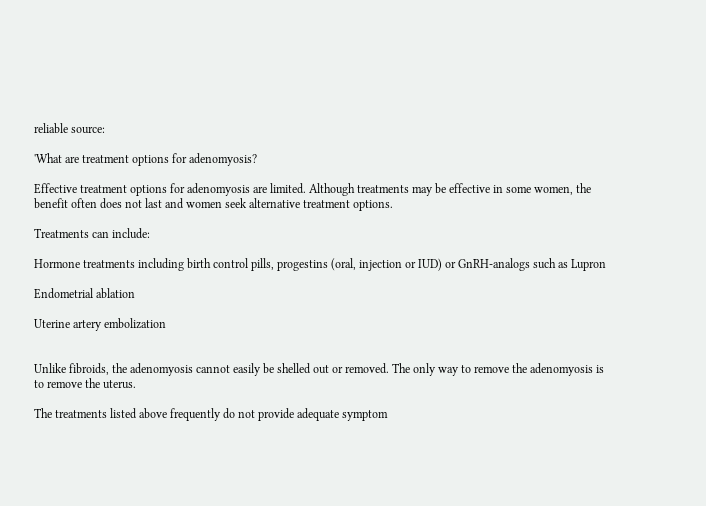reliable source:

'What are treatment options for adenomyosis?

Effective treatment options for adenomyosis are limited. Although treatments may be effective in some women, the benefit often does not last and women seek alternative treatment options.

Treatments can include:

Hormone treatments including birth control pills, progestins (oral, injection or IUD) or GnRH-analogs such as Lupron

Endometrial ablation

Uterine artery embolization


Unlike fibroids, the adenomyosis cannot easily be shelled out or removed. The only way to remove the adenomyosis is to remove the uterus.

The treatments listed above frequently do not provide adequate symptom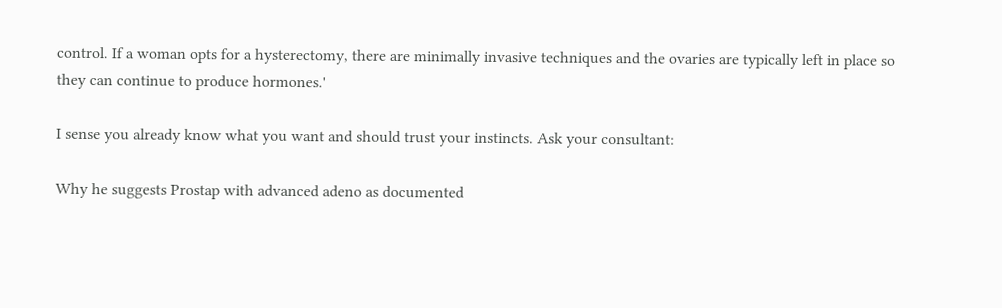control. If a woman opts for a hysterectomy, there are minimally invasive techniques and the ovaries are typically left in place so they can continue to produce hormones.'

I sense you already know what you want and should trust your instincts. Ask your consultant:

Why he suggests Prostap with advanced adeno as documented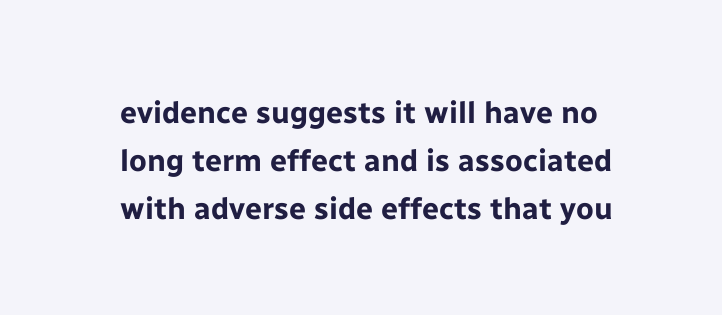evidence suggests it will have no long term effect and is associated with adverse side effects that you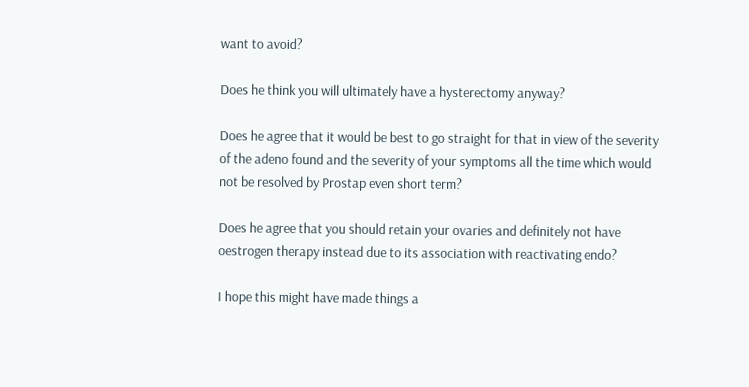want to avoid?

Does he think you will ultimately have a hysterectomy anyway?

Does he agree that it would be best to go straight for that in view of the severity of the adeno found and the severity of your symptoms all the time which would not be resolved by Prostap even short term?

Does he agree that you should retain your ovaries and definitely not have oestrogen therapy instead due to its association with reactivating endo?

I hope this might have made things a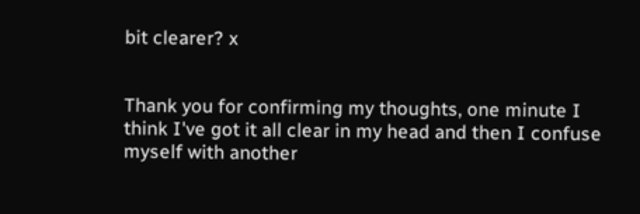bit clearer? x


Thank you for confirming my thoughts, one minute I think I've got it all clear in my head and then I confuse myself with another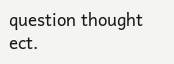question thought ect.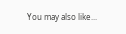You may also like...